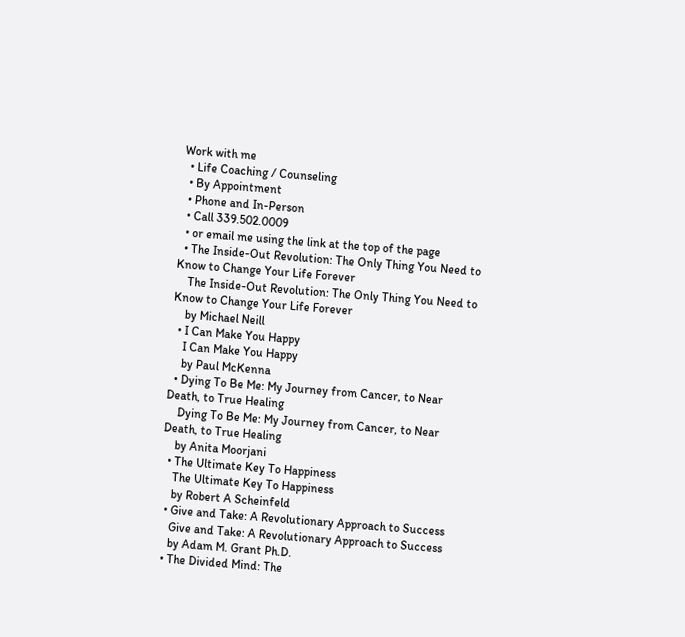Work with me
  • Life Coaching / Counseling
  • By Appointment
  • Phone and In-Person
  • Call 339.502.0009
  • or email me using the link at the top of the page
  • The Inside-Out Revolution: The Only Thing You Need to Know to Change Your Life Forever
    The Inside-Out Revolution: The Only Thing You Need to Know to Change Your Life Forever
    by Michael Neill
  • I Can Make You Happy
    I Can Make You Happy
    by Paul McKenna
  • Dying To Be Me: My Journey from Cancer, to Near Death, to True Healing
    Dying To Be Me: My Journey from Cancer, to Near Death, to True Healing
    by Anita Moorjani
  • The Ultimate Key To Happiness
    The Ultimate Key To Happiness
    by Robert A Scheinfeld
  • Give and Take: A Revolutionary Approach to Success
    Give and Take: A Revolutionary Approach to Success
    by Adam M. Grant Ph.D.
  • The Divided Mind: The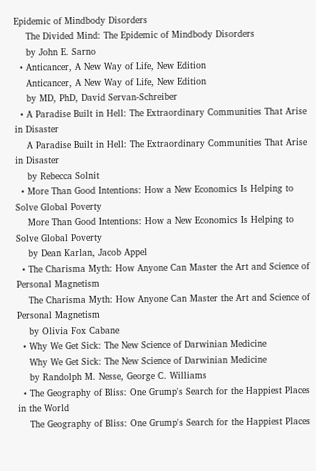Epidemic of Mindbody Disorders
    The Divided Mind: The Epidemic of Mindbody Disorders
    by John E. Sarno
  • Anticancer, A New Way of Life, New Edition
    Anticancer, A New Way of Life, New Edition
    by MD, PhD, David Servan-Schreiber
  • A Paradise Built in Hell: The Extraordinary Communities That Arise in Disaster
    A Paradise Built in Hell: The Extraordinary Communities That Arise in Disaster
    by Rebecca Solnit
  • More Than Good Intentions: How a New Economics Is Helping to Solve Global Poverty
    More Than Good Intentions: How a New Economics Is Helping to Solve Global Poverty
    by Dean Karlan, Jacob Appel
  • The Charisma Myth: How Anyone Can Master the Art and Science of Personal Magnetism
    The Charisma Myth: How Anyone Can Master the Art and Science of Personal Magnetism
    by Olivia Fox Cabane
  • Why We Get Sick: The New Science of Darwinian Medicine
    Why We Get Sick: The New Science of Darwinian Medicine
    by Randolph M. Nesse, George C. Williams
  • The Geography of Bliss: One Grump's Search for the Happiest Places in the World
    The Geography of Bliss: One Grump's Search for the Happiest Places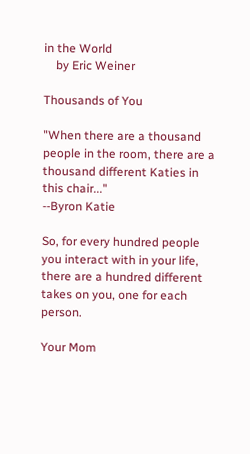in the World
    by Eric Weiner

Thousands of You

"When there are a thousand people in the room, there are a thousand different Katies in this chair..."
--Byron Katie

So, for every hundred people you interact with in your life, there are a hundred different takes on you, one for each person.

Your Mom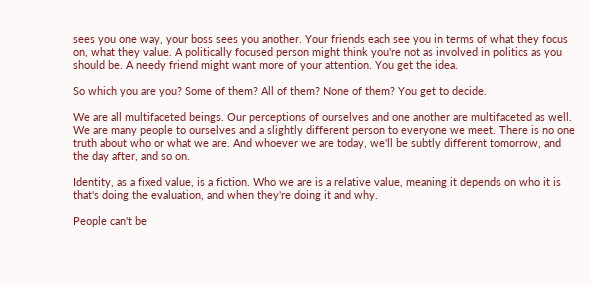sees you one way, your boss sees you another. Your friends each see you in terms of what they focus on, what they value. A politically focused person might think you're not as involved in politics as you should be. A needy friend might want more of your attention. You get the idea.

So which you are you? Some of them? All of them? None of them? You get to decide.

We are all multifaceted beings. Our perceptions of ourselves and one another are multifaceted as well. We are many people to ourselves and a slightly different person to everyone we meet. There is no one truth about who or what we are. And whoever we are today, we'll be subtly different tomorrow, and the day after, and so on.

Identity, as a fixed value, is a fiction. Who we are is a relative value, meaning it depends on who it is that's doing the evaluation, and when they're doing it and why.

People can't be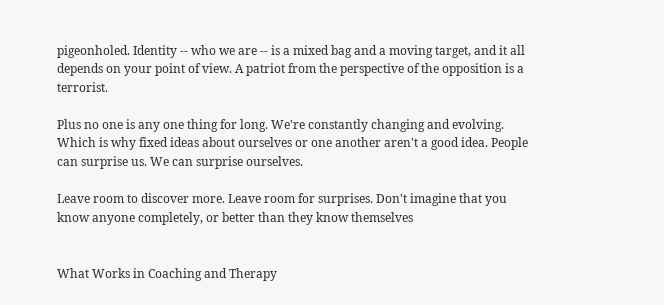pigeonholed. Identity -- who we are -- is a mixed bag and a moving target, and it all depends on your point of view. A patriot from the perspective of the opposition is a terrorist.

Plus no one is any one thing for long. We're constantly changing and evolving. Which is why fixed ideas about ourselves or one another aren't a good idea. People can surprise us. We can surprise ourselves.

Leave room to discover more. Leave room for surprises. Don't imagine that you know anyone completely, or better than they know themselves


What Works in Coaching and Therapy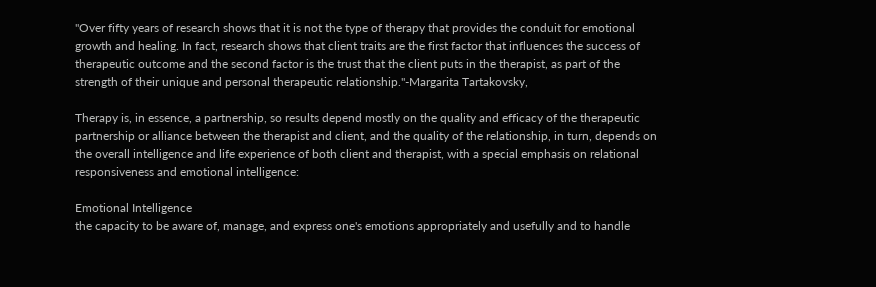"Over fifty years of research shows that it is not the type of therapy that provides the conduit for emotional growth and healing. In fact, research shows that client traits are the first factor that influences the success of therapeutic outcome and the second factor is the trust that the client puts in the therapist, as part of the strength of their unique and personal therapeutic relationship."-Margarita Tartakovsky,

Therapy is, in essence, a partnership, so results depend mostly on the quality and efficacy of the therapeutic partnership or alliance between the therapist and client, and the quality of the relationship, in turn, depends on the overall intelligence and life experience of both client and therapist, with a special emphasis on relational responsiveness and emotional intelligence:

Emotional Intelligence
the capacity to be aware of, manage, and express one's emotions appropriately and usefully and to handle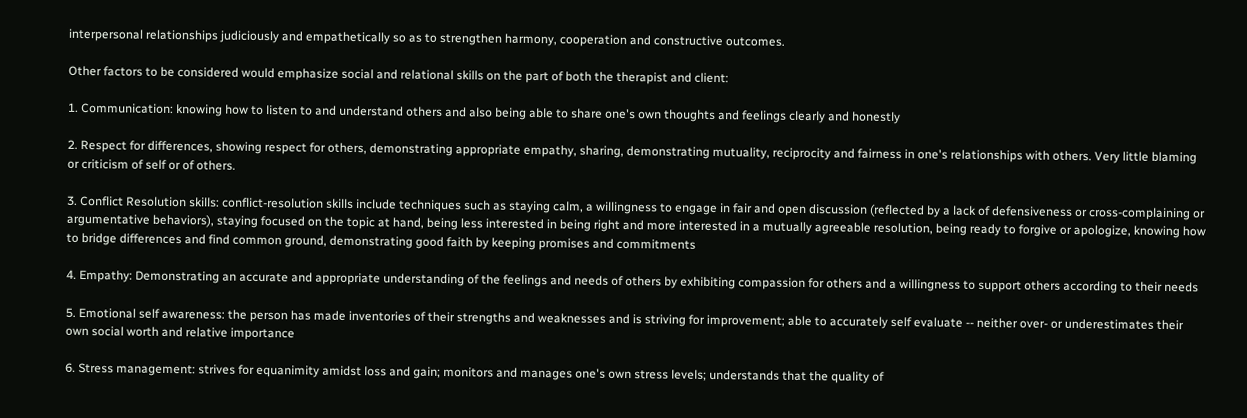interpersonal relationships judiciously and empathetically so as to strengthen harmony, cooperation and constructive outcomes.

Other factors to be considered would emphasize social and relational skills on the part of both the therapist and client:

1. Communication: knowing how to listen to and understand others and also being able to share one's own thoughts and feelings clearly and honestly

2. Respect for differences, showing respect for others, demonstrating appropriate empathy, sharing, demonstrating mutuality, reciprocity and fairness in one's relationships with others. Very little blaming or criticism of self or of others.

3. Conflict Resolution skills: conflict-resolution skills include techniques such as staying calm, a willingness to engage in fair and open discussion (reflected by a lack of defensiveness or cross-complaining or argumentative behaviors), staying focused on the topic at hand, being less interested in being right and more interested in a mutually agreeable resolution, being ready to forgive or apologize, knowing how to bridge differences and find common ground, demonstrating good faith by keeping promises and commitments

4. Empathy: Demonstrating an accurate and appropriate understanding of the feelings and needs of others by exhibiting compassion for others and a willingness to support others according to their needs

5. Emotional self awareness: the person has made inventories of their strengths and weaknesses and is striving for improvement; able to accurately self evaluate -- neither over- or underestimates their own social worth and relative importance

6. Stress management: strives for equanimity amidst loss and gain; monitors and manages one's own stress levels; understands that the quality of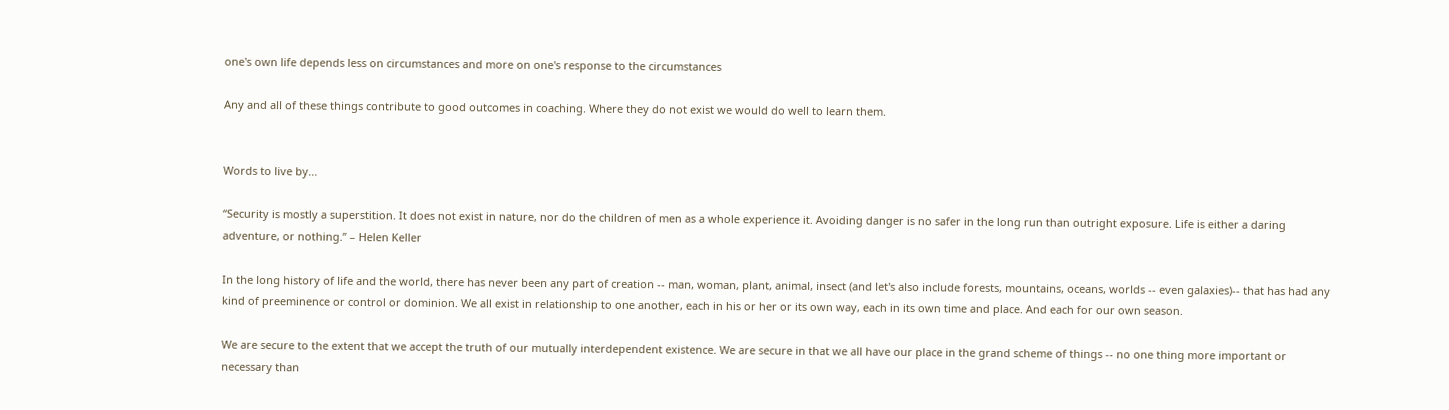one's own life depends less on circumstances and more on one's response to the circumstances

Any and all of these things contribute to good outcomes in coaching. Where they do not exist we would do well to learn them.


Words to live by...

“Security is mostly a superstition. It does not exist in nature, nor do the children of men as a whole experience it. Avoiding danger is no safer in the long run than outright exposure. Life is either a daring adventure, or nothing.” – Helen Keller

In the long history of life and the world, there has never been any part of creation -- man, woman, plant, animal, insect (and let's also include forests, mountains, oceans, worlds -- even galaxies)-- that has had any kind of preeminence or control or dominion. We all exist in relationship to one another, each in his or her or its own way, each in its own time and place. And each for our own season.

We are secure to the extent that we accept the truth of our mutually interdependent existence. We are secure in that we all have our place in the grand scheme of things -- no one thing more important or necessary than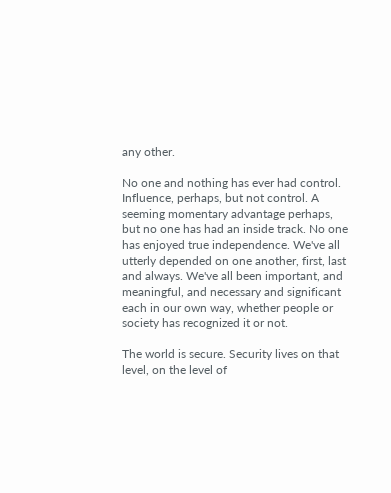any other.

No one and nothing has ever had control. Influence, perhaps, but not control. A seeming momentary advantage perhaps, but no one has had an inside track. No one has enjoyed true independence. We've all utterly depended on one another, first, last and always. We've all been important, and meaningful, and necessary and significant each in our own way, whether people or society has recognized it or not.

The world is secure. Security lives on that level, on the level of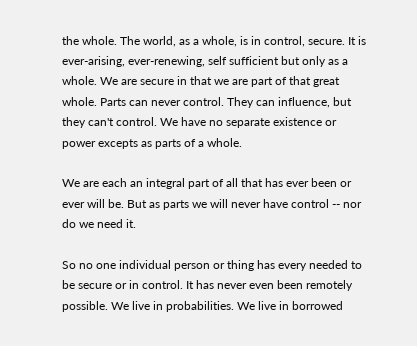the whole. The world, as a whole, is in control, secure. It is ever-arising, ever-renewing, self sufficient but only as a whole. We are secure in that we are part of that great whole. Parts can never control. They can influence, but they can't control. We have no separate existence or power excepts as parts of a whole.

We are each an integral part of all that has ever been or ever will be. But as parts we will never have control -- nor do we need it.

So no one individual person or thing has every needed to be secure or in control. It has never even been remotely possible. We live in probabilities. We live in borrowed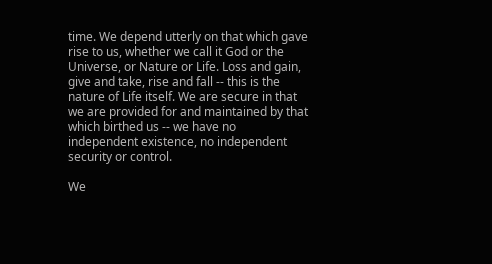time. We depend utterly on that which gave rise to us, whether we call it God or the Universe, or Nature or Life. Loss and gain, give and take, rise and fall -- this is the nature of Life itself. We are secure in that we are provided for and maintained by that which birthed us -- we have no independent existence, no independent security or control.

We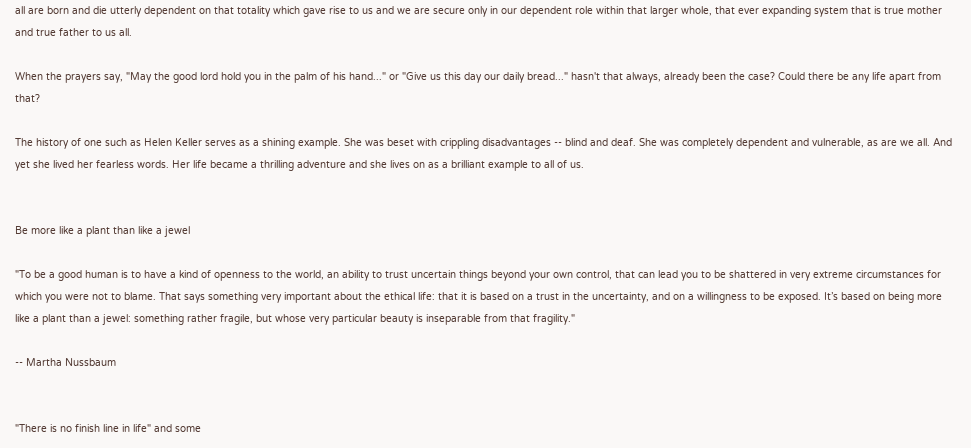all are born and die utterly dependent on that totality which gave rise to us and we are secure only in our dependent role within that larger whole, that ever expanding system that is true mother and true father to us all.

When the prayers say, "May the good lord hold you in the palm of his hand..." or "Give us this day our daily bread..." hasn't that always, already been the case? Could there be any life apart from that?

The history of one such as Helen Keller serves as a shining example. She was beset with crippling disadvantages -- blind and deaf. She was completely dependent and vulnerable, as are we all. And yet she lived her fearless words. Her life became a thrilling adventure and she lives on as a brilliant example to all of us.


Be more like a plant than like a jewel

"To be a good human is to have a kind of openness to the world, an ability to trust uncertain things beyond your own control, that can lead you to be shattered in very extreme circumstances for which you were not to blame. That says something very important about the ethical life: that it is based on a trust in the uncertainty, and on a willingness to be exposed. It’s based on being more like a plant than a jewel: something rather fragile, but whose very particular beauty is inseparable from that fragility."

-- Martha Nussbaum


"There is no finish line in life" and some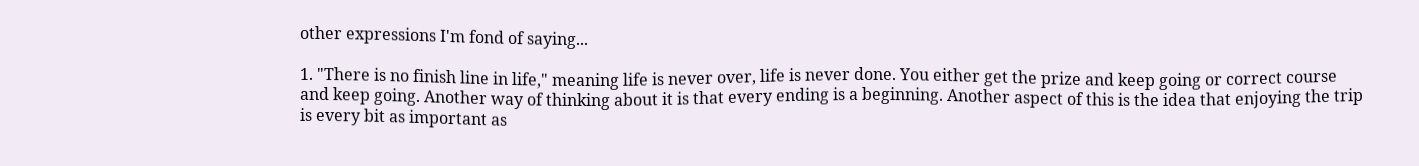other expressions I'm fond of saying...

1. "There is no finish line in life," meaning life is never over, life is never done. You either get the prize and keep going or correct course and keep going. Another way of thinking about it is that every ending is a beginning. Another aspect of this is the idea that enjoying the trip is every bit as important as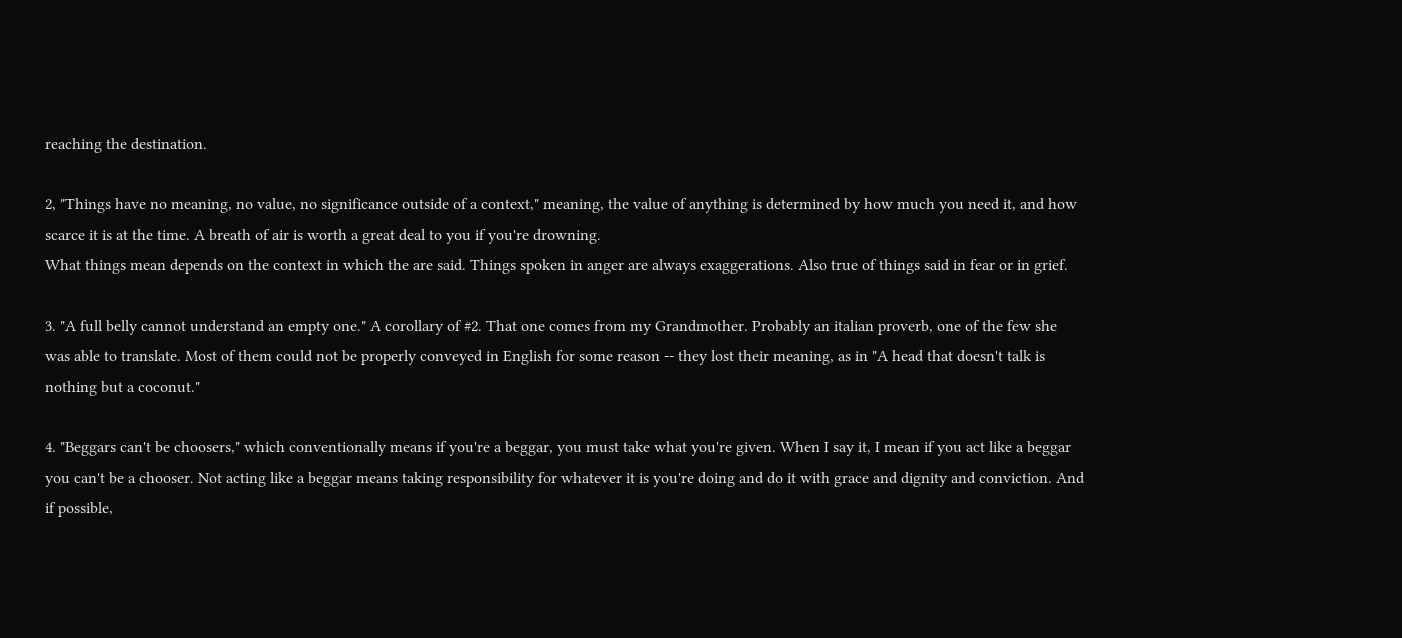reaching the destination.

2, "Things have no meaning, no value, no significance outside of a context," meaning, the value of anything is determined by how much you need it, and how scarce it is at the time. A breath of air is worth a great deal to you if you're drowning.
What things mean depends on the context in which the are said. Things spoken in anger are always exaggerations. Also true of things said in fear or in grief.

3. "A full belly cannot understand an empty one." A corollary of #2. That one comes from my Grandmother. Probably an italian proverb, one of the few she was able to translate. Most of them could not be properly conveyed in English for some reason -- they lost their meaning, as in "A head that doesn't talk is nothing but a coconut."

4. "Beggars can't be choosers," which conventionally means if you're a beggar, you must take what you're given. When I say it, I mean if you act like a beggar you can't be a chooser. Not acting like a beggar means taking responsibility for whatever it is you're doing and do it with grace and dignity and conviction. And if possible,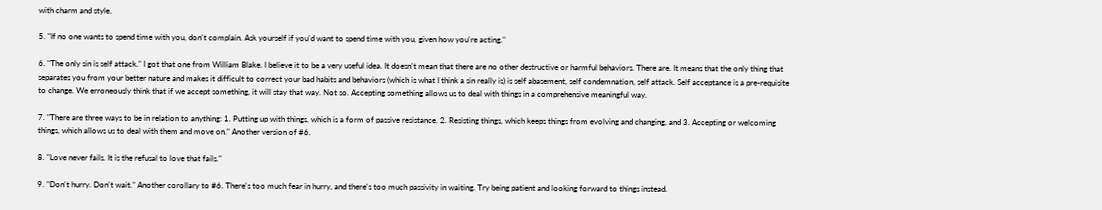with charm and style.

5. "If no one wants to spend time with you, don't complain. Ask yourself if you'd want to spend time with you, given how you're acting."

6. "The only sin is self attack." I got that one from William Blake. I believe it to be a very useful idea. It doesn't mean that there are no other destructive or harmful behaviors. There are. It means that the only thing that separates you from your better nature and makes it difficult to correct your bad habits and behaviors (which is what I think a sin really is) is self abasement, self condemnation, self attack. Self acceptance is a pre-requisite to change. We erroneously think that if we accept something, it will stay that way. Not so. Accepting something allows us to deal with things in a comprehensive meaningful way.

7. "There are three ways to be in relation to anything: 1. Putting up with things, which is a form of passive resistance. 2. Resisting things, which keeps things from evolving and changing, and 3. Accepting or welcoming things, which allows us to deal with them and move on." Another version of #6.

8. "Love never fails. It is the refusal to love that fails."

9. "Don't hurry. Don't wait." Another corollary to #6. There's too much fear in hurry, and there's too much passivity in waiting. Try being patient and looking forward to things instead.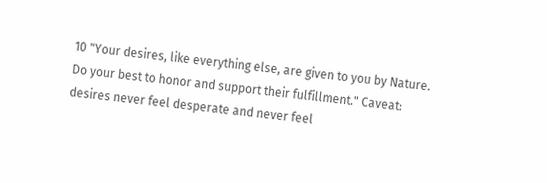10 "Your desires, like everything else, are given to you by Nature. Do your best to honor and support their fulfillment." Caveat: desires never feel desperate and never feel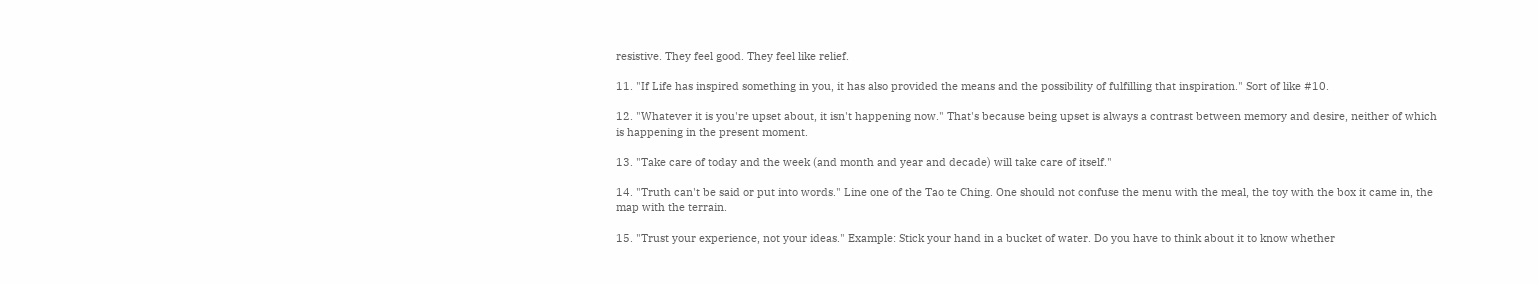resistive. They feel good. They feel like relief.

11. "If Life has inspired something in you, it has also provided the means and the possibility of fulfilling that inspiration." Sort of like #10.

12. "Whatever it is you're upset about, it isn't happening now." That's because being upset is always a contrast between memory and desire, neither of which is happening in the present moment.

13. "Take care of today and the week (and month and year and decade) will take care of itself."

14. "Truth can't be said or put into words." Line one of the Tao te Ching. One should not confuse the menu with the meal, the toy with the box it came in, the map with the terrain.

15. "Trust your experience, not your ideas." Example: Stick your hand in a bucket of water. Do you have to think about it to know whether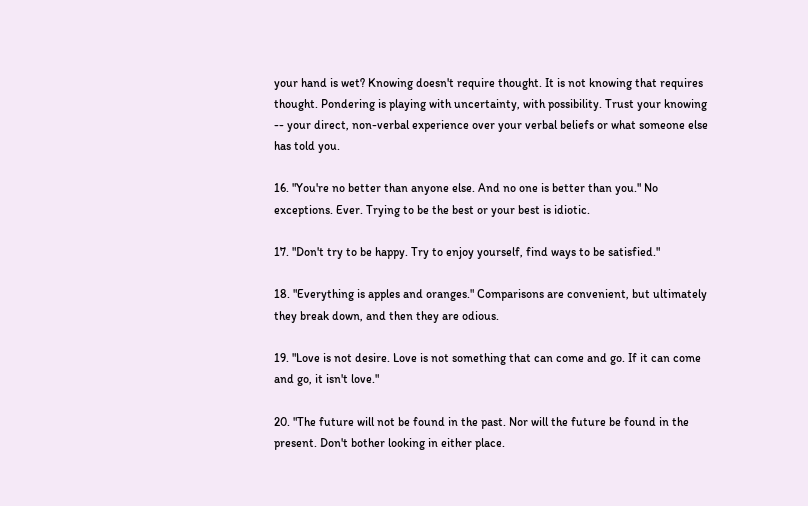your hand is wet? Knowing doesn't require thought. It is not knowing that requires thought. Pondering is playing with uncertainty, with possibility. Trust your knowing -- your direct, non-verbal experience over your verbal beliefs or what someone else has told you.

16. "You're no better than anyone else. And no one is better than you." No exceptions. Ever. Trying to be the best or your best is idiotic.

17. "Don't try to be happy. Try to enjoy yourself, find ways to be satisfied."

18. "Everything is apples and oranges." Comparisons are convenient, but ultimately they break down, and then they are odious.

19. "Love is not desire. Love is not something that can come and go. If it can come and go, it isn't love."

20. "The future will not be found in the past. Nor will the future be found in the present. Don't bother looking in either place.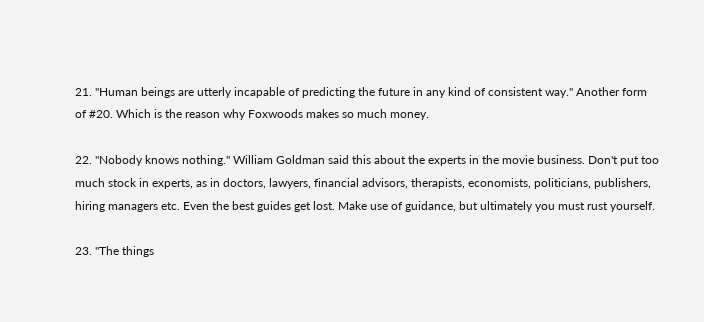21. "Human beings are utterly incapable of predicting the future in any kind of consistent way." Another form of #20. Which is the reason why Foxwoods makes so much money.

22. "Nobody knows nothing." William Goldman said this about the experts in the movie business. Don't put too much stock in experts, as in doctors, lawyers, financial advisors, therapists, economists, politicians, publishers, hiring managers etc. Even the best guides get lost. Make use of guidance, but ultimately you must rust yourself.

23. "The things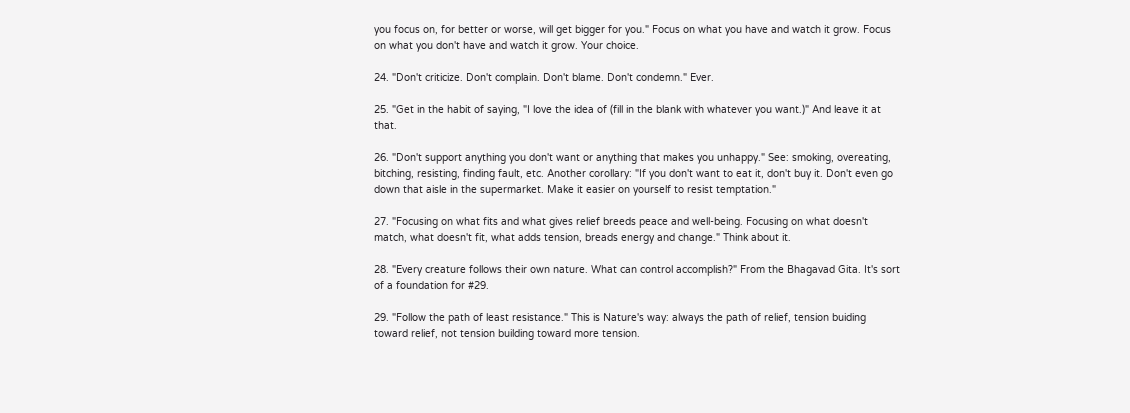you focus on, for better or worse, will get bigger for you." Focus on what you have and watch it grow. Focus on what you don't have and watch it grow. Your choice.

24. "Don't criticize. Don't complain. Don't blame. Don't condemn." Ever.

25. "Get in the habit of saying, "I love the idea of (fill in the blank with whatever you want.)" And leave it at that.

26. "Don't support anything you don't want or anything that makes you unhappy." See: smoking, overeating, bitching, resisting, finding fault, etc. Another corollary: "If you don't want to eat it, don't buy it. Don't even go down that aisle in the supermarket. Make it easier on yourself to resist temptation."

27. "Focusing on what fits and what gives relief breeds peace and well-being. Focusing on what doesn't match, what doesn't fit, what adds tension, breads energy and change." Think about it.

28. "Every creature follows their own nature. What can control accomplish?" From the Bhagavad Gita. It's sort of a foundation for #29.

29. "Follow the path of least resistance." This is Nature's way: always the path of relief, tension buiding toward relief, not tension building toward more tension.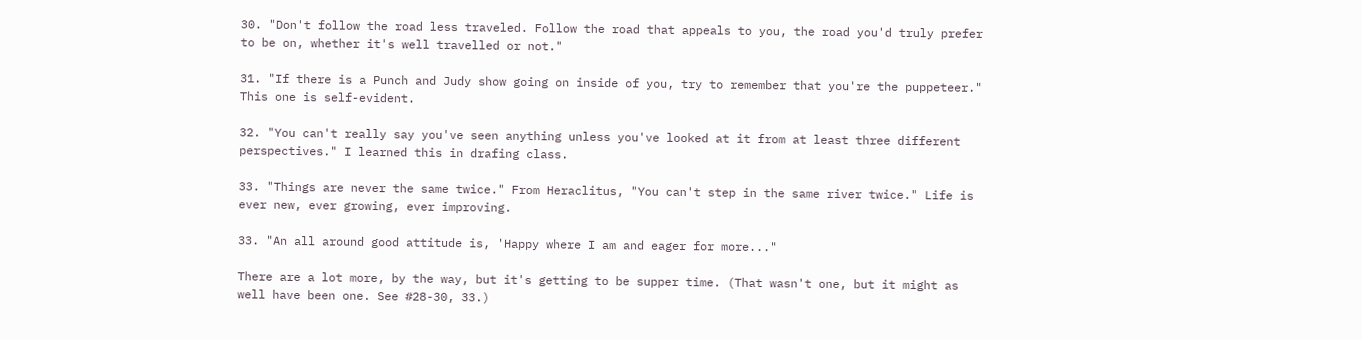30. "Don't follow the road less traveled. Follow the road that appeals to you, the road you'd truly prefer to be on, whether it's well travelled or not."

31. "If there is a Punch and Judy show going on inside of you, try to remember that you're the puppeteer." This one is self-evident.

32. "You can't really say you've seen anything unless you've looked at it from at least three different perspectives." I learned this in drafing class.

33. "Things are never the same twice." From Heraclitus, "You can't step in the same river twice." Life is ever new, ever growing, ever improving.

33. "An all around good attitude is, 'Happy where I am and eager for more..."

There are a lot more, by the way, but it's getting to be supper time. (That wasn't one, but it might as well have been one. See #28-30, 33.)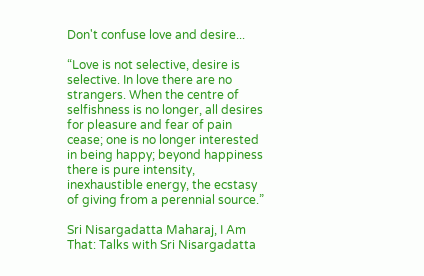Don't confuse love and desire...

“Love is not selective, desire is selective. In love there are no strangers. When the centre of selfishness is no longer, all desires for pleasure and fear of pain cease; one is no longer interested in being happy; beyond happiness there is pure intensity, inexhaustible energy, the ecstasy of giving from a perennial source.”

Sri Nisargadatta Maharaj, I Am That: Talks with Sri Nisargadatta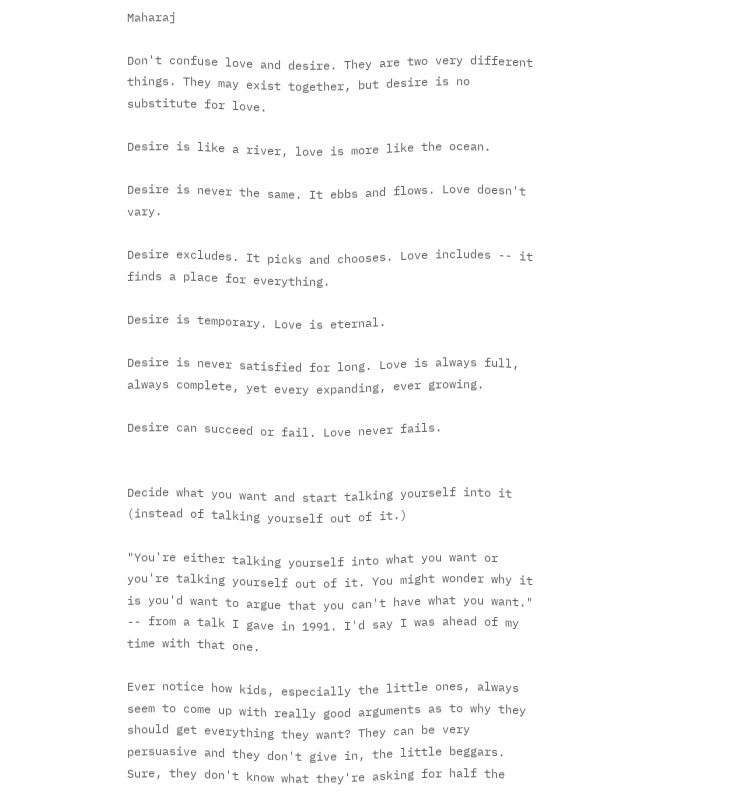Maharaj

Don't confuse love and desire. They are two very different things. They may exist together, but desire is no substitute for love.

Desire is like a river, love is more like the ocean.

Desire is never the same. It ebbs and flows. Love doesn't vary.

Desire excludes. It picks and chooses. Love includes -- it finds a place for everything.

Desire is temporary. Love is eternal.

Desire is never satisfied for long. Love is always full, always complete, yet every expanding, ever growing.

Desire can succeed or fail. Love never fails.


Decide what you want and start talking yourself into it (instead of talking yourself out of it.)

"You're either talking yourself into what you want or you're talking yourself out of it. You might wonder why it is you'd want to argue that you can't have what you want." -- from a talk I gave in 1991. I'd say I was ahead of my time with that one.

Ever notice how kids, especially the little ones, always seem to come up with really good arguments as to why they should get everything they want? They can be very persuasive and they don't give in, the little beggars. Sure, they don't know what they're asking for half the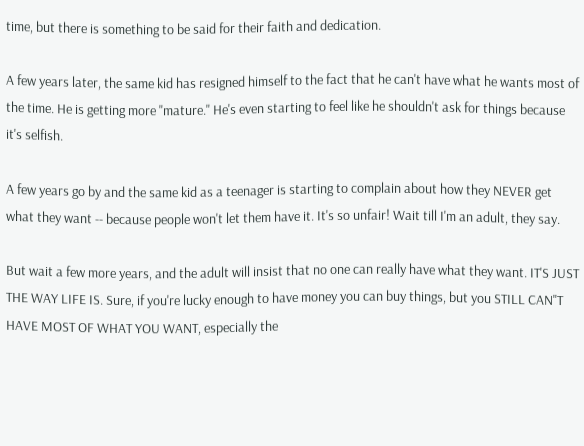time, but there is something to be said for their faith and dedication.

A few years later, the same kid has resigned himself to the fact that he can't have what he wants most of the time. He is getting more "mature." He's even starting to feel like he shouldn't ask for things because it's selfish.

A few years go by and the same kid as a teenager is starting to complain about how they NEVER get what they want -- because people won't let them have it. It's so unfair! Wait till I'm an adult, they say.

But wait a few more years, and the adult will insist that no one can really have what they want. IT'S JUST THE WAY LIFE IS. Sure, if you're lucky enough to have money you can buy things, but you STILL CAN"T HAVE MOST OF WHAT YOU WANT, especially the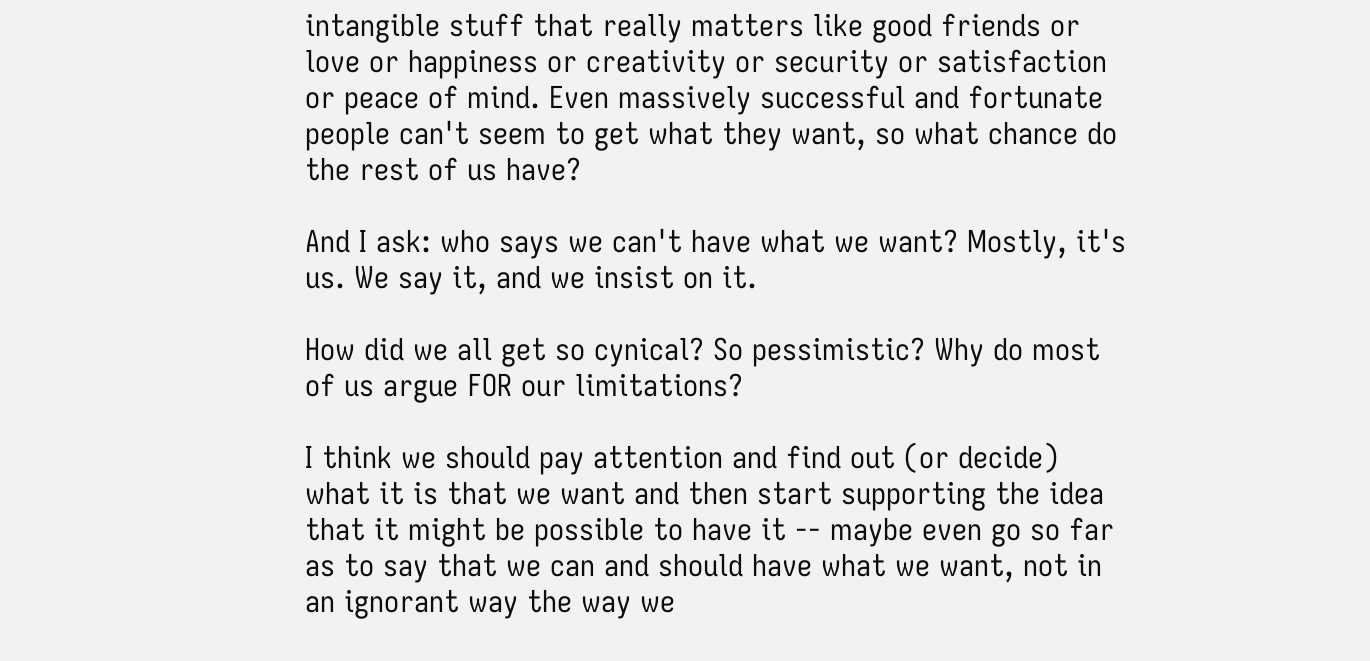intangible stuff that really matters like good friends or love or happiness or creativity or security or satisfaction or peace of mind. Even massively successful and fortunate people can't seem to get what they want, so what chance do the rest of us have?

And I ask: who says we can't have what we want? Mostly, it's us. We say it, and we insist on it.

How did we all get so cynical? So pessimistic? Why do most of us argue FOR our limitations?

I think we should pay attention and find out (or decide) what it is that we want and then start supporting the idea that it might be possible to have it -- maybe even go so far as to say that we can and should have what we want, not in an ignorant way the way we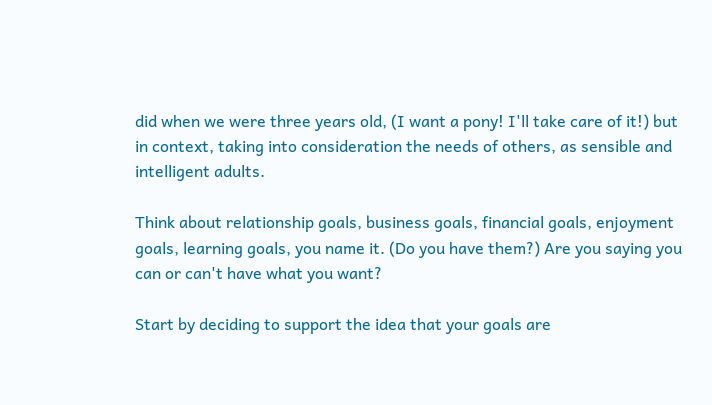did when we were three years old, (I want a pony! I'll take care of it!) but in context, taking into consideration the needs of others, as sensible and intelligent adults.

Think about relationship goals, business goals, financial goals, enjoyment goals, learning goals, you name it. (Do you have them?) Are you saying you can or can't have what you want?

Start by deciding to support the idea that your goals are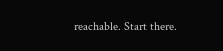reachable. Start there.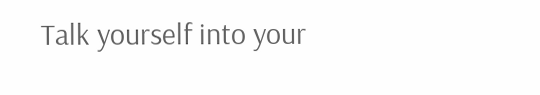Talk yourself into your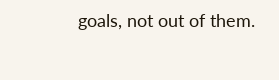goals, not out of them.